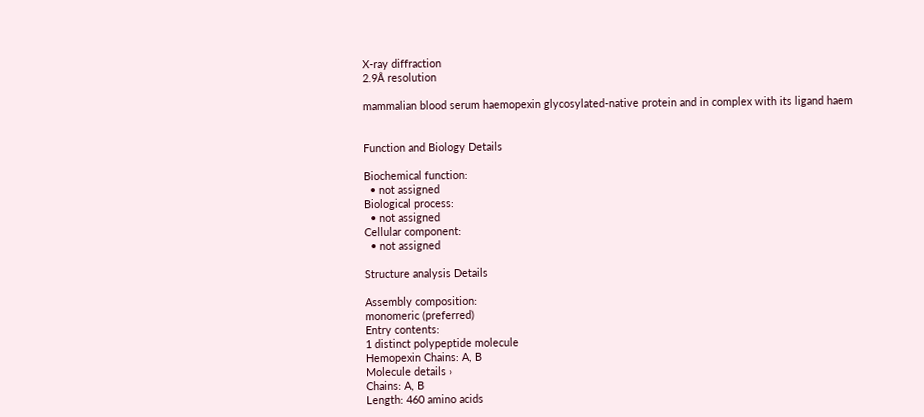X-ray diffraction
2.9Å resolution

mammalian blood serum haemopexin glycosylated-native protein and in complex with its ligand haem


Function and Biology Details

Biochemical function:
  • not assigned
Biological process:
  • not assigned
Cellular component:
  • not assigned

Structure analysis Details

Assembly composition:
monomeric (preferred)
Entry contents:
1 distinct polypeptide molecule
Hemopexin Chains: A, B
Molecule details ›
Chains: A, B
Length: 460 amino acids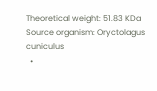Theoretical weight: 51.83 KDa
Source organism: Oryctolagus cuniculus
  •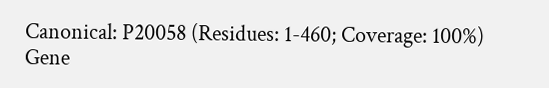Canonical: P20058 (Residues: 1-460; Coverage: 100%)
Gene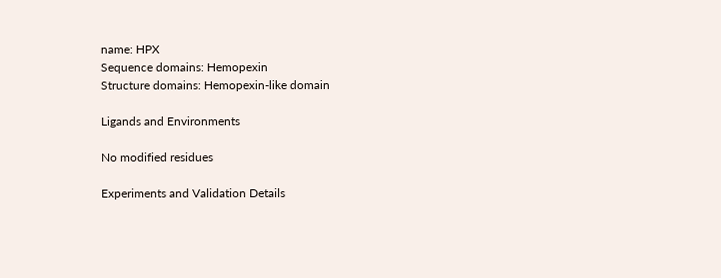name: HPX
Sequence domains: Hemopexin
Structure domains: Hemopexin-like domain

Ligands and Environments

No modified residues

Experiments and Validation Details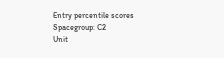Entry percentile scores
Spacegroup: C2
Unit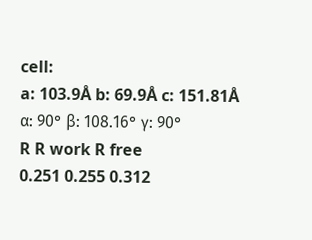cell:
a: 103.9Å b: 69.9Å c: 151.81Å
α: 90° β: 108.16° γ: 90°
R R work R free
0.251 0.255 0.312